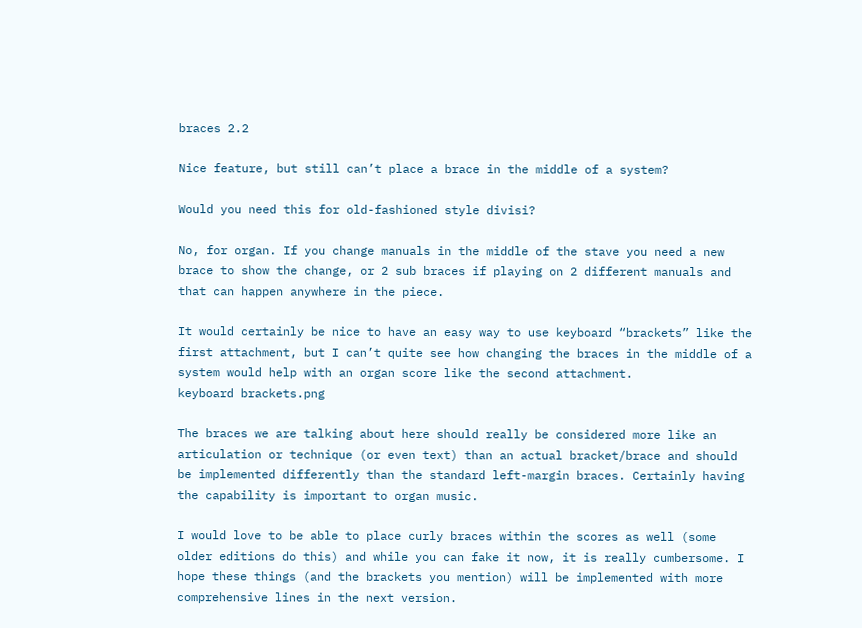braces 2.2

Nice feature, but still can’t place a brace in the middle of a system?

Would you need this for old-fashioned style divisi?

No, for organ. If you change manuals in the middle of the stave you need a new brace to show the change, or 2 sub braces if playing on 2 different manuals and that can happen anywhere in the piece.

It would certainly be nice to have an easy way to use keyboard “brackets” like the first attachment, but I can’t quite see how changing the braces in the middle of a system would help with an organ score like the second attachment.
keyboard brackets.png

The braces we are talking about here should really be considered more like an articulation or technique (or even text) than an actual bracket/brace and should be implemented differently than the standard left-margin braces. Certainly having the capability is important to organ music.

I would love to be able to place curly braces within the scores as well (some older editions do this) and while you can fake it now, it is really cumbersome. I hope these things (and the brackets you mention) will be implemented with more comprehensive lines in the next version.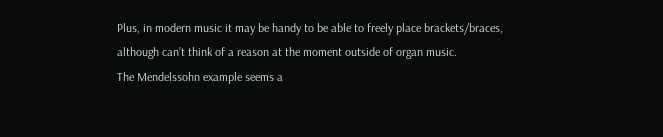Plus, in modern music it may be handy to be able to freely place brackets/braces, although can’t think of a reason at the moment outside of organ music.
The Mendelssohn example seems a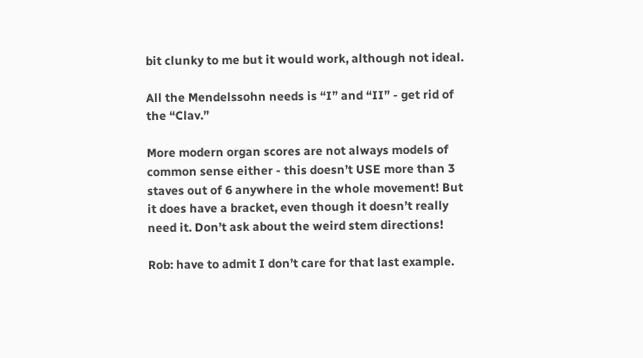bit clunky to me but it would work, although not ideal.

All the Mendelssohn needs is “I” and “II” - get rid of the “Clav.”

More modern organ scores are not always models of common sense either - this doesn’t USE more than 3 staves out of 6 anywhere in the whole movement! But it does have a bracket, even though it doesn’t really need it. Don’t ask about the weird stem directions!

Rob: have to admit I don’t care for that last example.